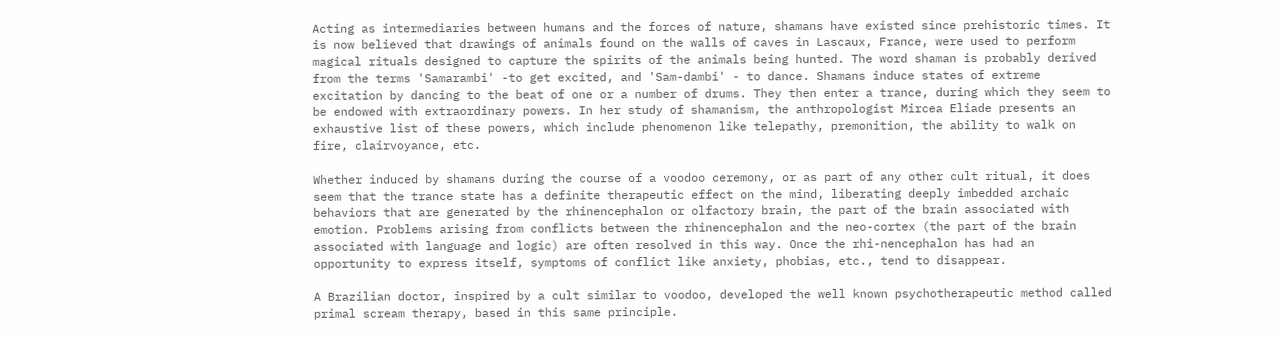Acting as intermediaries between humans and the forces of nature, shamans have existed since prehistoric times. It is now believed that drawings of animals found on the walls of caves in Lascaux, France, were used to perform magical rituals designed to capture the spirits of the animals being hunted. The word shaman is probably derived from the terms 'Samarambi' -to get excited, and 'Sam-dambi' - to dance. Shamans induce states of extreme excitation by dancing to the beat of one or a number of drums. They then enter a trance, during which they seem to be endowed with extraordinary powers. In her study of shamanism, the anthropologist Mircea Eliade presents an exhaustive list of these powers, which include phenomenon like telepathy, premonition, the ability to walk on fire, clairvoyance, etc.

Whether induced by shamans during the course of a voodoo ceremony, or as part of any other cult ritual, it does seem that the trance state has a definite therapeutic effect on the mind, liberating deeply imbedded archaic behaviors that are generated by the rhinencephalon or olfactory brain, the part of the brain associated with emotion. Problems arising from conflicts between the rhinencephalon and the neo-cortex (the part of the brain associated with language and logic) are often resolved in this way. Once the rhi-nencephalon has had an opportunity to express itself, symptoms of conflict like anxiety, phobias, etc., tend to disappear.

A Brazilian doctor, inspired by a cult similar to voodoo, developed the well known psychotherapeutic method called primal scream therapy, based in this same principle.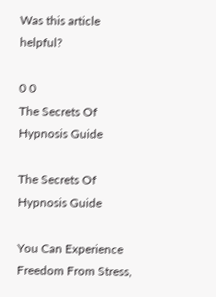Was this article helpful?

0 0
The Secrets Of Hypnosis Guide

The Secrets Of Hypnosis Guide

You Can Experience Freedom From Stress,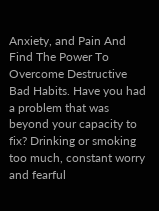Anxiety, and Pain And Find The Power To Overcome Destructive Bad Habits. Have you had a problem that was beyond your capacity to fix? Drinking or smoking too much, constant worry and fearful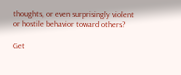thoughts, or even surprisingly violent or hostile behavior toward others?

Get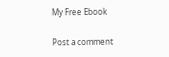My Free Ebook

Post a comment